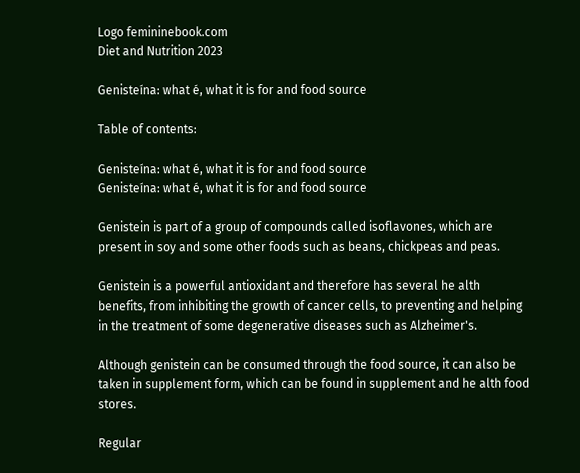Logo femininebook.com
Diet and Nutrition 2023

Genisteína: what é, what it is for and food source

Table of contents:

Genisteína: what é, what it is for and food source
Genisteína: what é, what it is for and food source

Genistein is part of a group of compounds called isoflavones, which are present in soy and some other foods such as beans, chickpeas and peas.

Genistein is a powerful antioxidant and therefore has several he alth benefits, from inhibiting the growth of cancer cells, to preventing and helping in the treatment of some degenerative diseases such as Alzheimer's.

Although genistein can be consumed through the food source, it can also be taken in supplement form, which can be found in supplement and he alth food stores.

Regular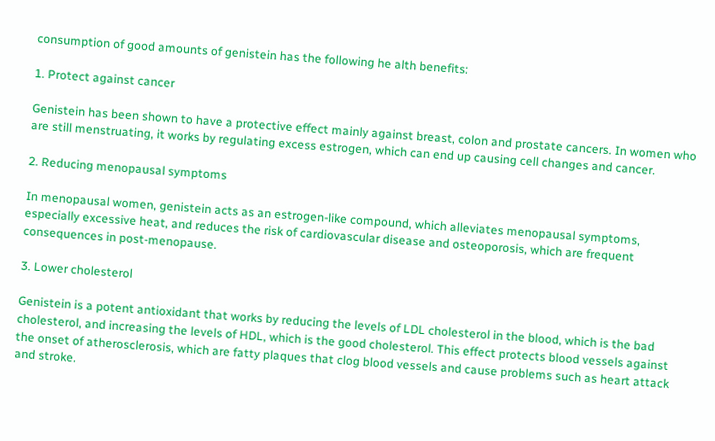consumption of good amounts of genistein has the following he alth benefits:

1. Protect against cancer

Genistein has been shown to have a protective effect mainly against breast, colon and prostate cancers. In women who are still menstruating, it works by regulating excess estrogen, which can end up causing cell changes and cancer.

2. Reducing menopausal symptoms

In menopausal women, genistein acts as an estrogen-like compound, which alleviates menopausal symptoms, especially excessive heat, and reduces the risk of cardiovascular disease and osteoporosis, which are frequent consequences in post-menopause.

3. Lower cholesterol

Genistein is a potent antioxidant that works by reducing the levels of LDL cholesterol in the blood, which is the bad cholesterol, and increasing the levels of HDL, which is the good cholesterol. This effect protects blood vessels against the onset of atherosclerosis, which are fatty plaques that clog blood vessels and cause problems such as heart attack and stroke.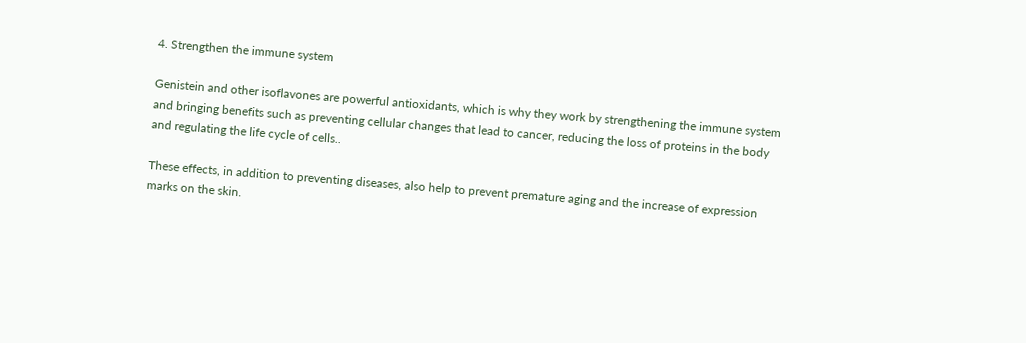4. Strengthen the immune system

Genistein and other isoflavones are powerful antioxidants, which is why they work by strengthening the immune system and bringing benefits such as preventing cellular changes that lead to cancer, reducing the loss of proteins in the body and regulating the life cycle of cells..

These effects, in addition to preventing diseases, also help to prevent premature aging and the increase of expression marks on the skin.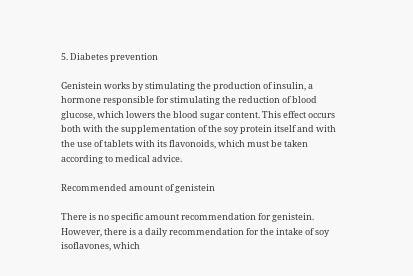5. Diabetes prevention

Genistein works by stimulating the production of insulin, a hormone responsible for stimulating the reduction of blood glucose, which lowers the blood sugar content. This effect occurs both with the supplementation of the soy protein itself and with the use of tablets with its flavonoids, which must be taken according to medical advice.

Recommended amount of genistein

There is no specific amount recommendation for genistein. However, there is a daily recommendation for the intake of soy isoflavones, which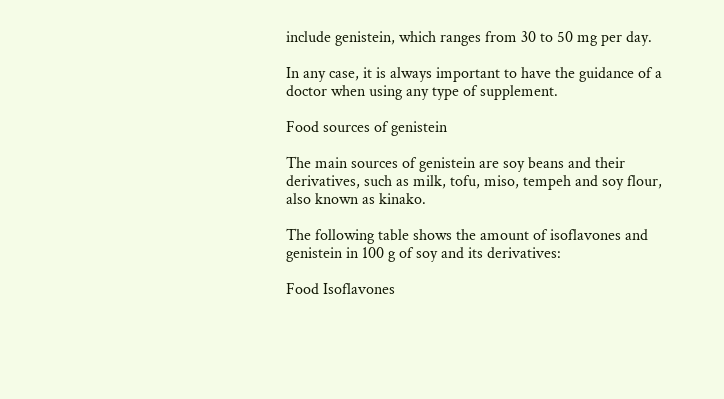include genistein, which ranges from 30 to 50 mg per day.

In any case, it is always important to have the guidance of a doctor when using any type of supplement.

Food sources of genistein

The main sources of genistein are soy beans and their derivatives, such as milk, tofu, miso, tempeh and soy flour, also known as kinako.

The following table shows the amount of isoflavones and genistein in 100 g of soy and its derivatives:

Food Isoflavones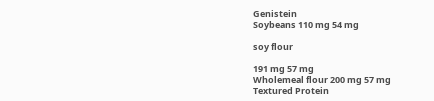Genistein
Soybeans 110 mg 54 mg

soy flour

191 mg 57 mg
Wholemeal flour 200 mg 57 mg
Textured Protein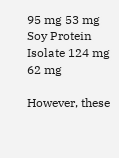95 mg 53 mg
Soy Protein Isolate 124 mg 62 mg

However, these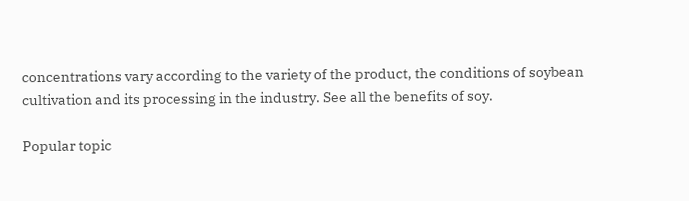concentrations vary according to the variety of the product, the conditions of soybean cultivation and its processing in the industry. See all the benefits of soy.

Popular topic